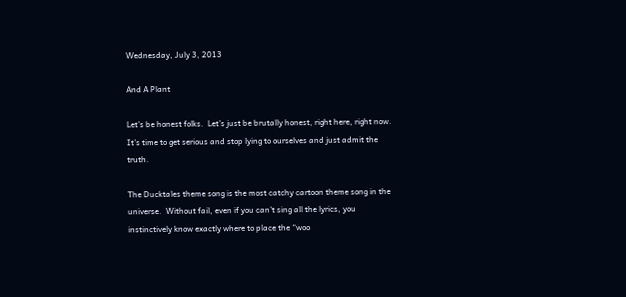Wednesday, July 3, 2013

And A Plant

Let’s be honest folks.  Let’s just be brutally honest, right here, right now.  It’s time to get serious and stop lying to ourselves and just admit the truth.

The Ducktales theme song is the most catchy cartoon theme song in the universe.  Without fail, even if you can’t sing all the lyrics, you instinctively know exactly where to place the “woo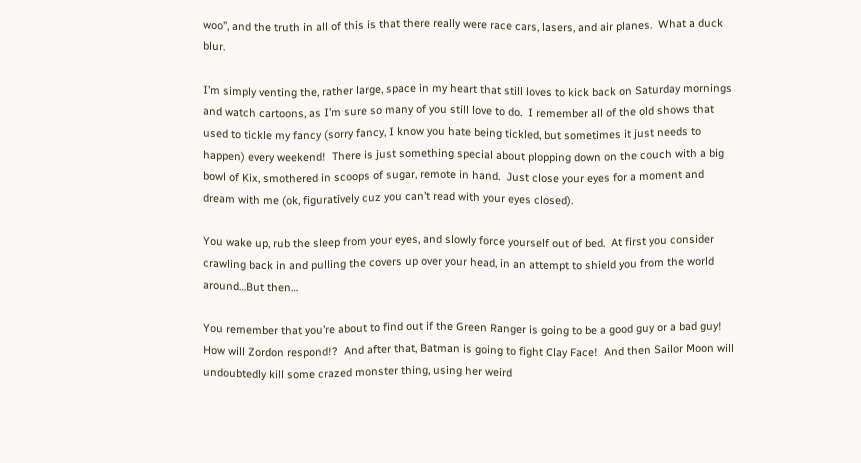woo”, and the truth in all of this is that there really were race cars, lasers, and air planes.  What a duck blur.

I’m simply venting the, rather large, space in my heart that still loves to kick back on Saturday mornings and watch cartoons, as I’m sure so many of you still love to do.  I remember all of the old shows that used to tickle my fancy (sorry fancy, I know you hate being tickled, but sometimes it just needs to happen) every weekend!  There is just something special about plopping down on the couch with a big bowl of Kix, smothered in scoops of sugar, remote in hand.  Just close your eyes for a moment and dream with me (ok, figuratively cuz you can’t read with your eyes closed).

You wake up, rub the sleep from your eyes, and slowly force yourself out of bed.  At first you consider crawling back in and pulling the covers up over your head, in an attempt to shield you from the world around…But then…

You remember that you’re about to find out if the Green Ranger is going to be a good guy or a bad guy!  How will Zordon respond!?  And after that, Batman is going to fight Clay Face!  And then Sailor Moon will undoubtedly kill some crazed monster thing, using her weird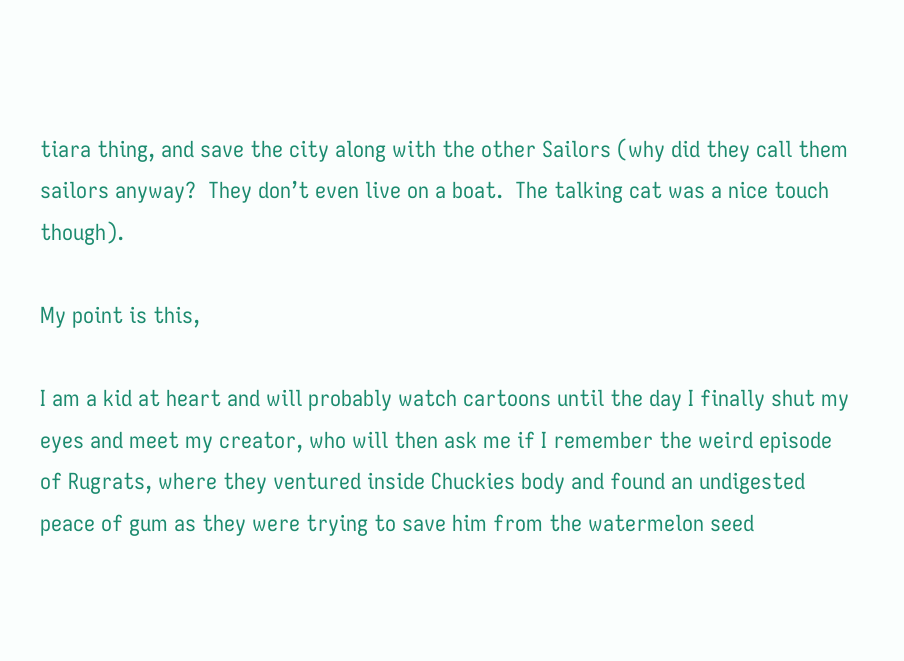tiara thing, and save the city along with the other Sailors (why did they call them sailors anyway?  They don’t even live on a boat.  The talking cat was a nice touch though).

My point is this,

I am a kid at heart and will probably watch cartoons until the day I finally shut my eyes and meet my creator, who will then ask me if I remember the weird episode of Rugrats, where they ventured inside Chuckies body and found an undigested peace of gum as they were trying to save him from the watermelon seed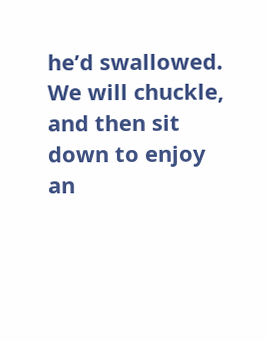he’d swallowed.  We will chuckle, and then sit down to enjoy an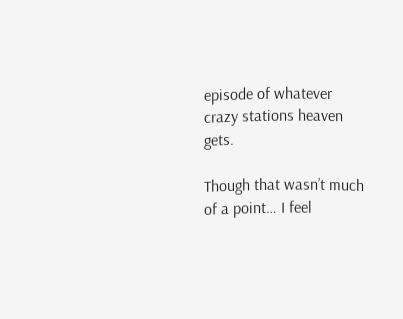episode of whatever crazy stations heaven gets.

Though that wasn’t much of a point… I feel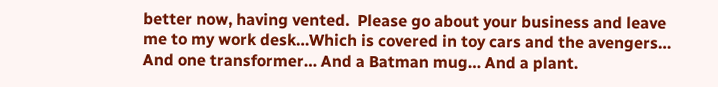better now, having vented.  Please go about your business and leave me to my work desk…Which is covered in toy cars and the avengers… And one transformer… And a Batman mug… And a plant.